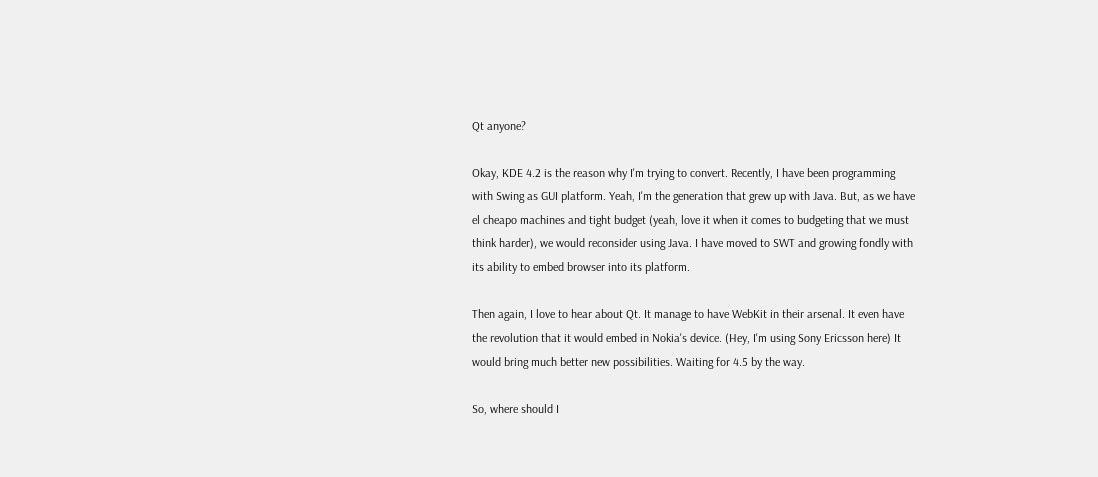Qt anyone?

Okay, KDE 4.2 is the reason why I'm trying to convert. Recently, I have been programming with Swing as GUI platform. Yeah, I'm the generation that grew up with Java. But, as we have el cheapo machines and tight budget (yeah, love it when it comes to budgeting that we must think harder), we would reconsider using Java. I have moved to SWT and growing fondly with its ability to embed browser into its platform.

Then again, I love to hear about Qt. It manage to have WebKit in their arsenal. It even have the revolution that it would embed in Nokia's device. (Hey, I'm using Sony Ericsson here) It would bring much better new possibilities. Waiting for 4.5 by the way.

So, where should I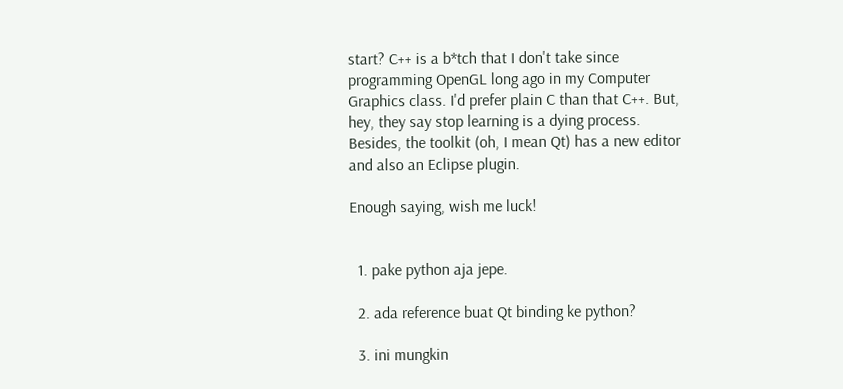start? C++ is a b*tch that I don't take since programming OpenGL long ago in my Computer Graphics class. I'd prefer plain C than that C++. But, hey, they say stop learning is a dying process. Besides, the toolkit (oh, I mean Qt) has a new editor and also an Eclipse plugin.

Enough saying, wish me luck!


  1. pake python aja jepe.

  2. ada reference buat Qt binding ke python?

  3. ini mungkin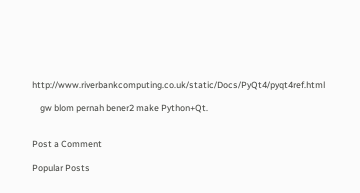http://www.riverbankcomputing.co.uk/static/Docs/PyQt4/pyqt4ref.html

    gw blom pernah bener2 make Python+Qt.


Post a Comment

Popular Posts